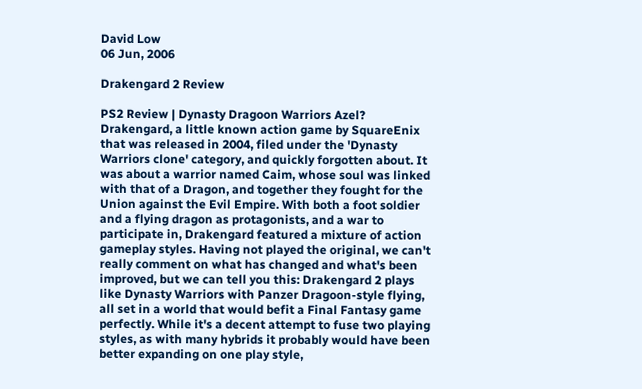David Low
06 Jun, 2006

Drakengard 2 Review

PS2 Review | Dynasty Dragoon Warriors Azel?
Drakengard, a little known action game by SquareEnix that was released in 2004, filed under the 'Dynasty Warriors clone' category, and quickly forgotten about. It was about a warrior named Caim, whose soul was linked with that of a Dragon, and together they fought for the Union against the Evil Empire. With both a foot soldier and a flying dragon as protagonists, and a war to participate in, Drakengard featured a mixture of action gameplay styles. Having not played the original, we can't really comment on what has changed and what's been improved, but we can tell you this: Drakengard 2 plays like Dynasty Warriors with Panzer Dragoon-style flying, all set in a world that would befit a Final Fantasy game perfectly. While it's a decent attempt to fuse two playing styles, as with many hybrids it probably would have been better expanding on one play style,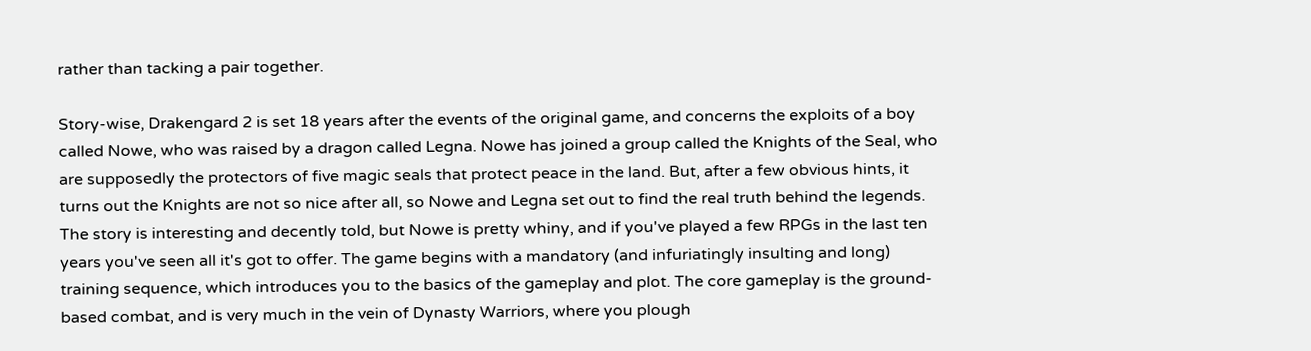rather than tacking a pair together.

Story-wise, Drakengard 2 is set 18 years after the events of the original game, and concerns the exploits of a boy called Nowe, who was raised by a dragon called Legna. Nowe has joined a group called the Knights of the Seal, who are supposedly the protectors of five magic seals that protect peace in the land. But, after a few obvious hints, it turns out the Knights are not so nice after all, so Nowe and Legna set out to find the real truth behind the legends. The story is interesting and decently told, but Nowe is pretty whiny, and if you've played a few RPGs in the last ten years you've seen all it's got to offer. The game begins with a mandatory (and infuriatingly insulting and long) training sequence, which introduces you to the basics of the gameplay and plot. The core gameplay is the ground-based combat, and is very much in the vein of Dynasty Warriors, where you plough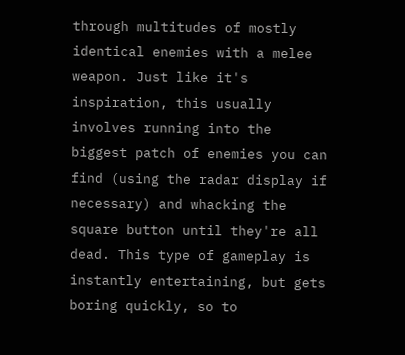through multitudes of mostly identical enemies with a melee weapon. Just like it's inspiration, this usually involves running into the biggest patch of enemies you can find (using the radar display if necessary) and whacking the square button until they're all dead. This type of gameplay is instantly entertaining, but gets boring quickly, so to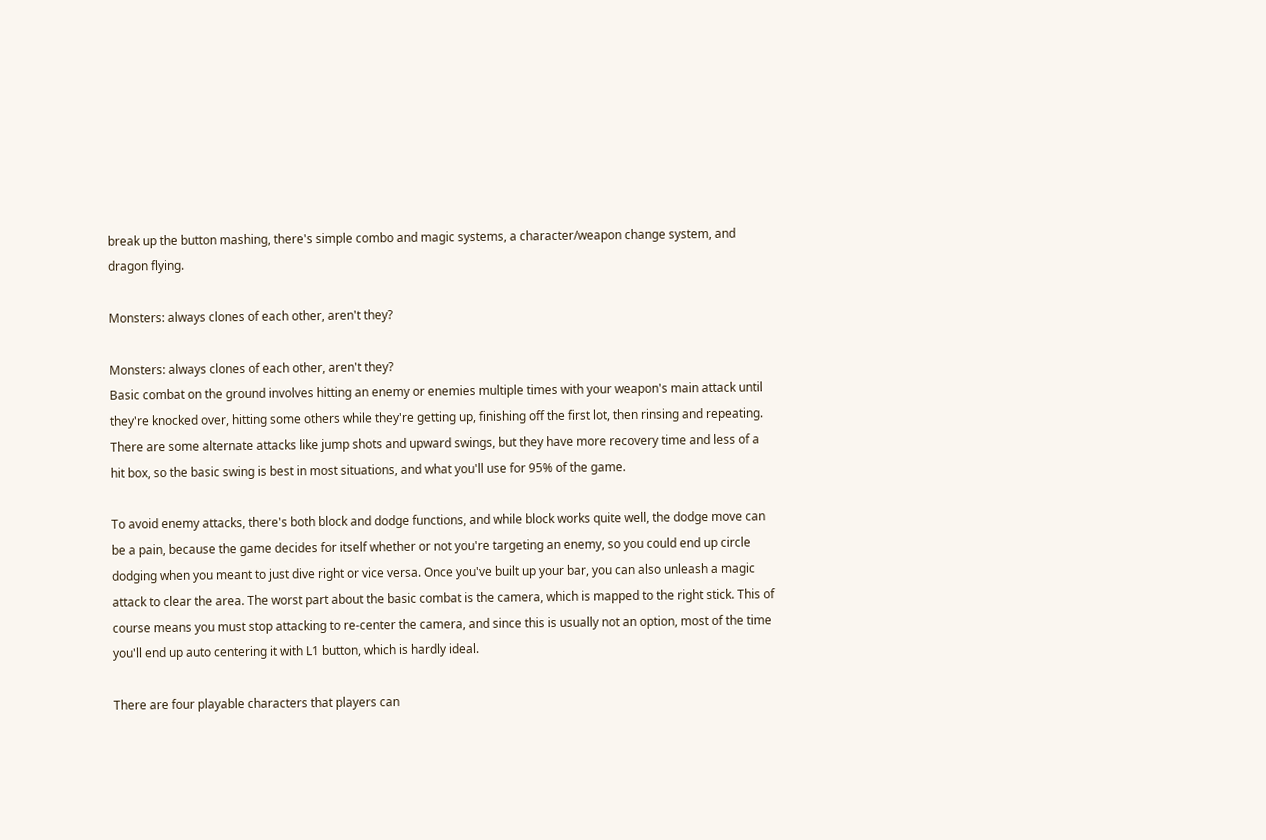break up the button mashing, there's simple combo and magic systems, a character/weapon change system, and dragon flying.

Monsters: always clones of each other, aren't they?

Monsters: always clones of each other, aren't they?
Basic combat on the ground involves hitting an enemy or enemies multiple times with your weapon's main attack until they're knocked over, hitting some others while they're getting up, finishing off the first lot, then rinsing and repeating. There are some alternate attacks like jump shots and upward swings, but they have more recovery time and less of a hit box, so the basic swing is best in most situations, and what you'll use for 95% of the game.

To avoid enemy attacks, there's both block and dodge functions, and while block works quite well, the dodge move can be a pain, because the game decides for itself whether or not you're targeting an enemy, so you could end up circle dodging when you meant to just dive right or vice versa. Once you've built up your bar, you can also unleash a magic attack to clear the area. The worst part about the basic combat is the camera, which is mapped to the right stick. This of course means you must stop attacking to re-center the camera, and since this is usually not an option, most of the time you'll end up auto centering it with L1 button, which is hardly ideal.

There are four playable characters that players can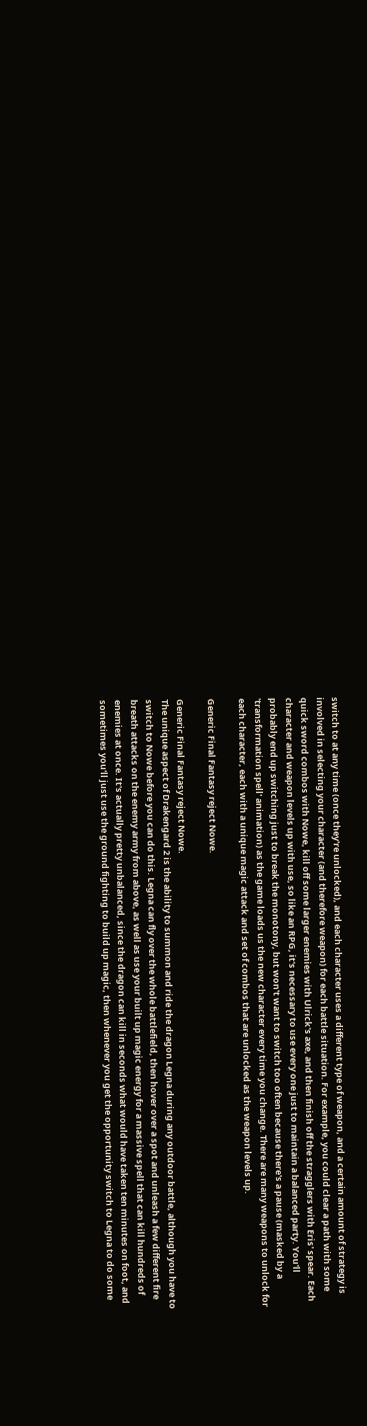switch to at any time (once they're unlocked), and each character uses a different type of weapon, and a certain amount of strategy is involved in selecting your character (and therefore weapon) for each battle situation. For example, you could clear a path with some quick sword combos with Nowe, kill off some larger enemies with Ulrick's axe, and then finish off the stragglers with Eris' spear. Each character and weapon levels up with use, so like an RPG, it's necessary to use every one just to maintain a balanced party. You'll probably end up switching just to break the monotony, but won't want to switch too often because there's a pause (masked by a 'transformation spell' animation) as the game loads us the new character every time you change. There are many weapons to unlock for each character, each with a unique magic attack and set of combos that are unlocked as the weapon levels up.

Generic Final Fantasy reject Nowe.

Generic Final Fantasy reject Nowe.
The unique aspect of Drakengard 2 is the ability to summon and ride the dragon Legna during any outdoor battle, although you have to switch to Nowe before you can do this. Legna can fly over the whole battlefield, then hover over a spot and unleash a few different fire breath attacks on the enemy army from above, as well as use your built up magic energy for a massive spell that can kill hundreds of enemies at once. It's actually pretty unbalanced, since the dragon can kill in seconds what would have taken ten minutes on foot, and sometimes you'll just use the ground fighting to build up magic, then whenever you get the opportunity switch to Legna to do some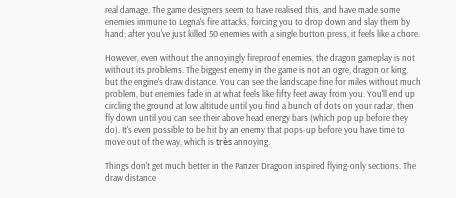real damage. The game designers seem to have realised this, and have made some enemies immune to Legna's fire attacks, forcing you to drop down and slay them by hand; after you've just killed 50 enemies with a single button press, it feels like a chore.

However, even without the annoyingly fireproof enemies, the dragon gameplay is not without its problems. The biggest enemy in the game is not an ogre, dragon or king, but the engine's draw distance. You can see the landscape fine for miles without much problem, but enemies fade in at what feels like fifty feet away from you. You'll end up circling the ground at low altitude until you find a bunch of dots on your radar, then fly down until you can see their above head energy bars (which pop up before they do). It's even possible to be hit by an enemy that pops-up before you have time to move out of the way, which is très annoying.

Things don't get much better in the Panzer Dragoon inspired flying-only sections. The draw distance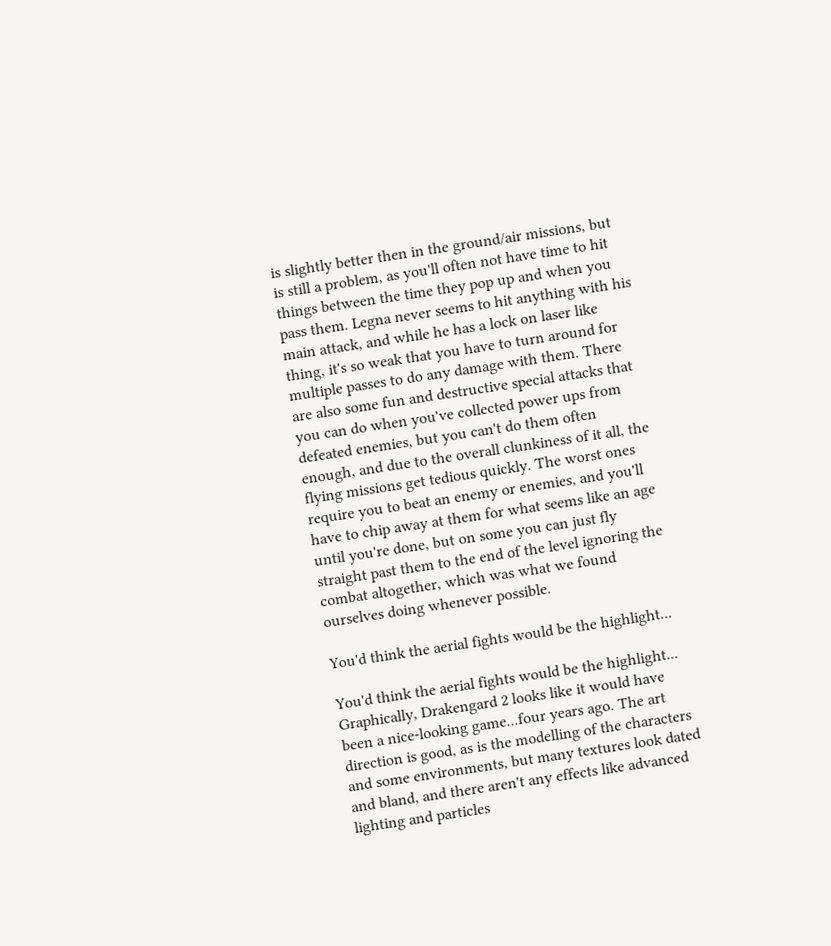is slightly better then in the ground/air missions, but is still a problem, as you'll often not have time to hit things between the time they pop up and when you pass them. Legna never seems to hit anything with his main attack, and while he has a lock on laser like thing, it's so weak that you have to turn around for multiple passes to do any damage with them. There are also some fun and destructive special attacks that you can do when you've collected power ups from defeated enemies, but you can't do them often enough, and due to the overall clunkiness of it all, the flying missions get tedious quickly. The worst ones require you to beat an enemy or enemies, and you'll have to chip away at them for what seems like an age until you're done, but on some you can just fly straight past them to the end of the level ignoring the combat altogether, which was what we found ourselves doing whenever possible.

You'd think the aerial fights would be the highlight...

You'd think the aerial fights would be the highlight...
Graphically, Drakengard 2 looks like it would have been a nice-looking game...four years ago. The art direction is good, as is the modelling of the characters and some environments, but many textures look dated and bland, and there aren't any effects like advanced lighting and particles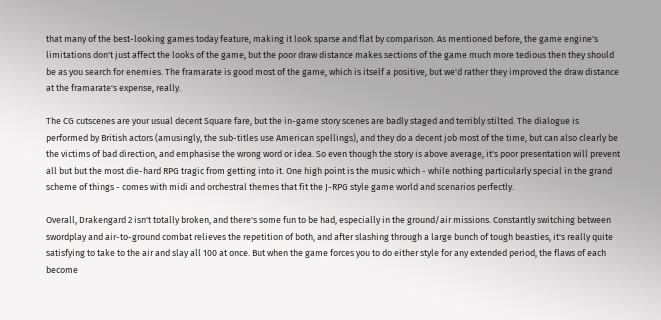that many of the best-looking games today feature, making it look sparse and flat by comparison. As mentioned before, the game engine's limitations don't just affect the looks of the game, but the poor draw distance makes sections of the game much more tedious then they should be as you search for enemies. The framarate is good most of the game, which is itself a positive, but we'd rather they improved the draw distance at the framarate's expense, really.

The CG cutscenes are your usual decent Square fare, but the in-game story scenes are badly staged and terribly stilted. The dialogue is performed by British actors (amusingly, the sub-titles use American spellings), and they do a decent job most of the time, but can also clearly be the victims of bad direction, and emphasise the wrong word or idea. So even though the story is above average, it's poor presentation will prevent all but but the most die-hard RPG tragic from getting into it. One high point is the music which - while nothing particularly special in the grand scheme of things - comes with midi and orchestral themes that fit the J-RPG style game world and scenarios perfectly.

Overall, Drakengard 2 isn't totally broken, and there's some fun to be had, especially in the ground/air missions. Constantly switching between swordplay and air-to-ground combat relieves the repetition of both, and after slashing through a large bunch of tough beasties, it's really quite satisfying to take to the air and slay all 100 at once. But when the game forces you to do either style for any extended period, the flaws of each become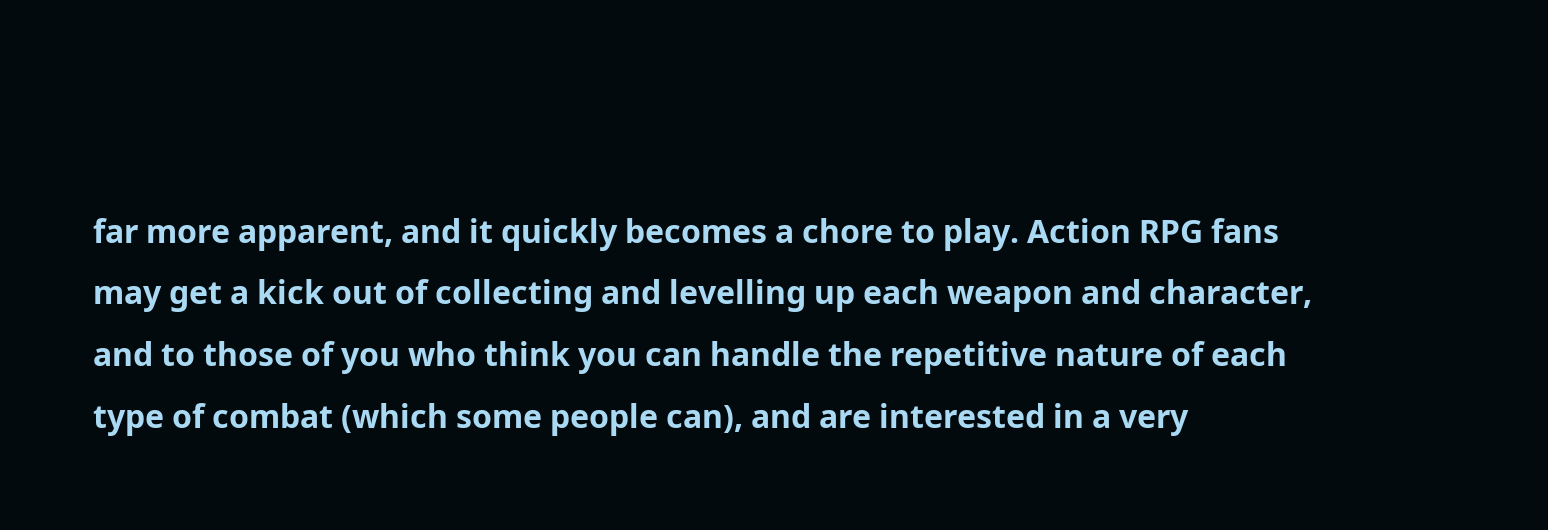far more apparent, and it quickly becomes a chore to play. Action RPG fans may get a kick out of collecting and levelling up each weapon and character, and to those of you who think you can handle the repetitive nature of each type of combat (which some people can), and are interested in a very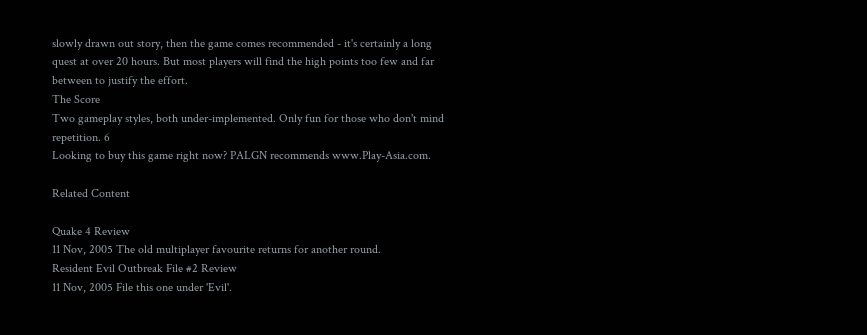slowly drawn out story, then the game comes recommended - it's certainly a long quest at over 20 hours. But most players will find the high points too few and far between to justify the effort.
The Score
Two gameplay styles, both under-implemented. Only fun for those who don't mind repetition. 6
Looking to buy this game right now? PALGN recommends www.Play-Asia.com.

Related Content

Quake 4 Review
11 Nov, 2005 The old multiplayer favourite returns for another round.
Resident Evil Outbreak File #2 Review
11 Nov, 2005 File this one under 'Evil'.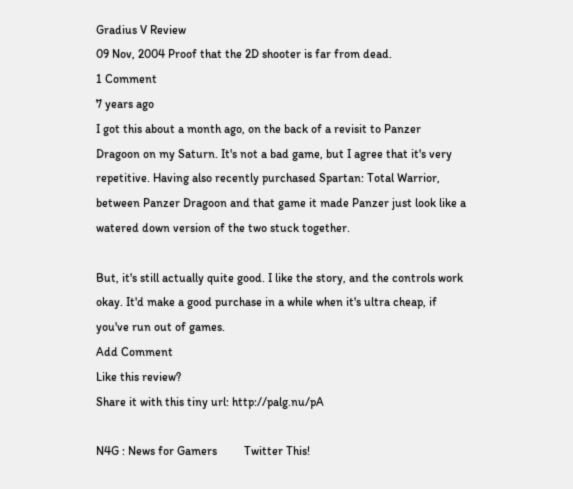Gradius V Review
09 Nov, 2004 Proof that the 2D shooter is far from dead.
1 Comment
7 years ago
I got this about a month ago, on the back of a revisit to Panzer Dragoon on my Saturn. It's not a bad game, but I agree that it's very repetitive. Having also recently purchased Spartan: Total Warrior, between Panzer Dragoon and that game it made Panzer just look like a watered down version of the two stuck together.

But, it's still actually quite good. I like the story, and the controls work okay. It'd make a good purchase in a while when it's ultra cheap, if you've run out of games.
Add Comment
Like this review?
Share it with this tiny url: http://palg.nu/pA

N4G : News for Gamers         Twitter This!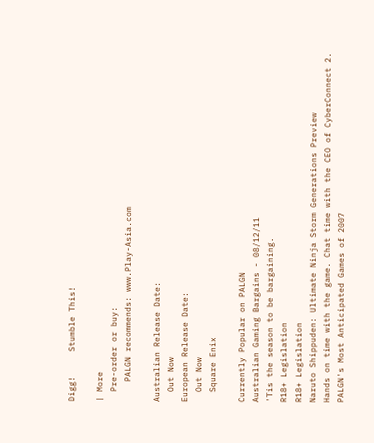Digg!     Stumble This!

| More
  Pre-order or buy:
    PALGN recommends: www.Play-Asia.com

Australian Release Date:
  Out Now
European Release Date:
  Out Now
  Square Enix

Currently Popular on PALGN
Australian Gaming Bargains - 08/12/11
'Tis the season to be bargaining.
R18+ Legislation
R18+ Legislation
Naruto Shippuden: Ultimate Ninja Storm Generations Preview
Hands on time with the game. Chat time with the CEO of CyberConnect 2.
PALGN's Most Anticipated Games of 2007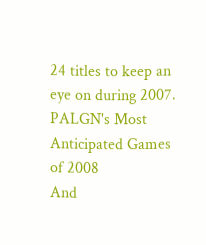24 titles to keep an eye on during 2007.
PALGN's Most Anticipated Games of 2008
And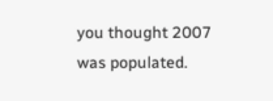you thought 2007 was populated.